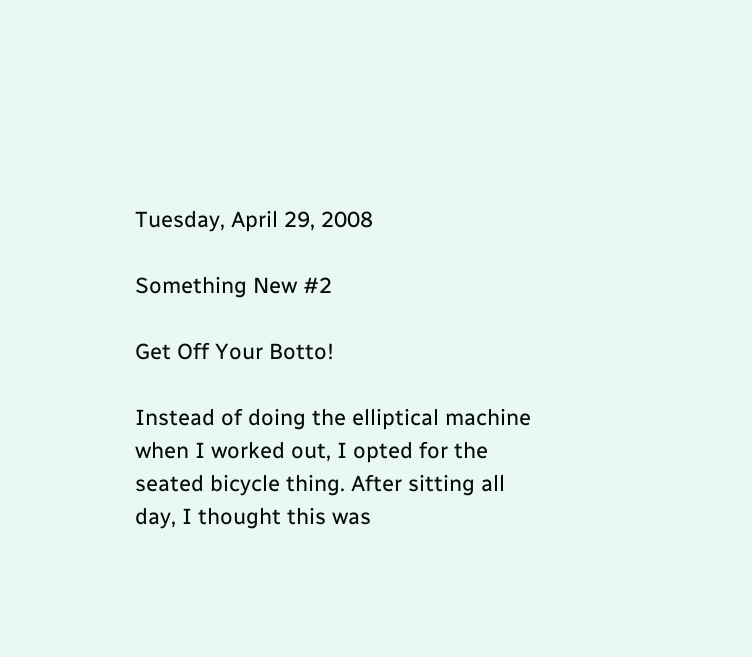Tuesday, April 29, 2008

Something New #2

Get Off Your Botto!

Instead of doing the elliptical machine when I worked out, I opted for the seated bicycle thing. After sitting all day, I thought this was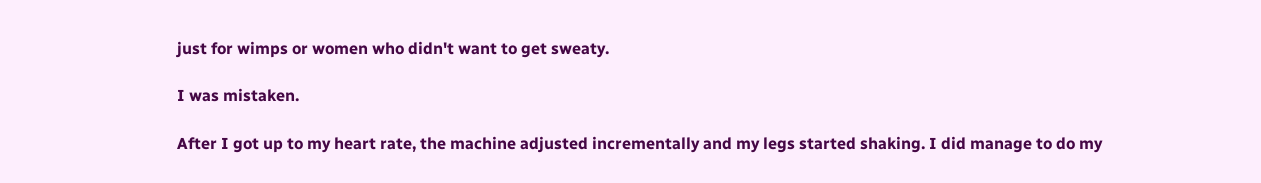just for wimps or women who didn't want to get sweaty.

I was mistaken.

After I got up to my heart rate, the machine adjusted incrementally and my legs started shaking. I did manage to do my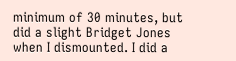minimum of 30 minutes, but did a slight Bridget Jones when I dismounted. I did a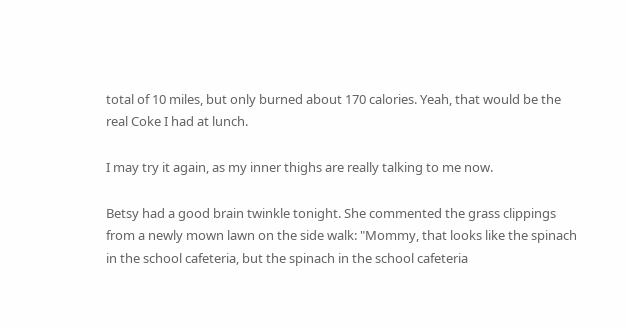total of 10 miles, but only burned about 170 calories. Yeah, that would be the real Coke I had at lunch.

I may try it again, as my inner thighs are really talking to me now.

Betsy had a good brain twinkle tonight. She commented the grass clippings from a newly mown lawn on the side walk: "Mommy, that looks like the spinach in the school cafeteria, but the spinach in the school cafeteria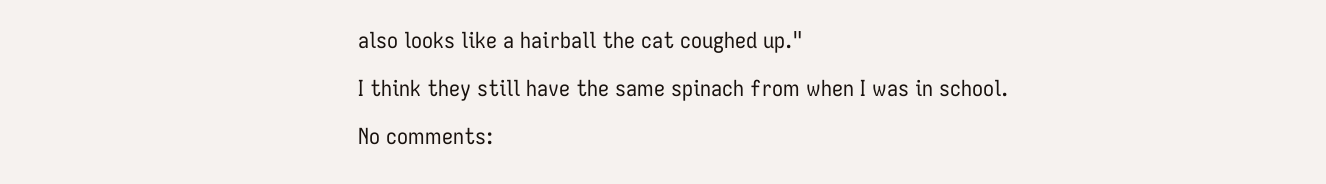also looks like a hairball the cat coughed up."

I think they still have the same spinach from when I was in school.

No comments: